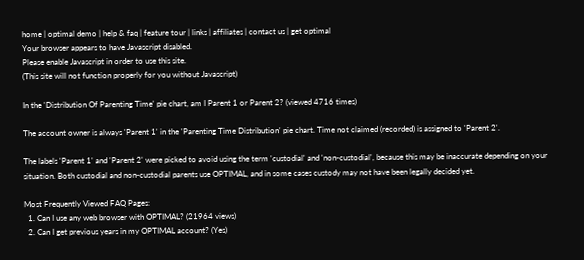home | optimal demo | help & faq | feature tour | links | affiliates | contact us | get optimal
Your browser appears to have Javascript disabled.
Please enable Javascript in order to use this site.
(This site will not function properly for you without Javascript)

In the 'Distribution Of Parenting Time' pie chart, am I Parent 1 or Parent 2? (viewed 4716 times)

The account owner is always 'Parent 1' in the 'Parenting Time Distribution' pie chart. Time not claimed (recorded) is assigned to 'Parent 2'.

The labels 'Parent 1' and 'Parent 2' were picked to avoid using the term 'custodial' and 'non-custodial', because this may be inaccurate depending on your situation. Both custodial and non-custodial parents use OPTIMAL, and in some cases custody may not have been legally decided yet.

Most Frequently Viewed FAQ Pages:
  1. Can I use any web browser with OPTIMAL? (21964 views)
  2. Can I get previous years in my OPTIMAL account? (Yes)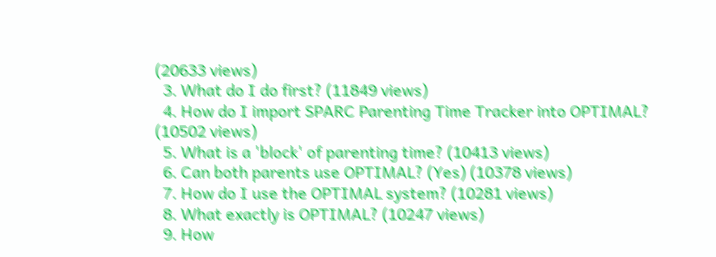(20633 views)
  3. What do I do first? (11849 views)
  4. How do I import SPARC Parenting Time Tracker into OPTIMAL? (10502 views)
  5. What is a 'block' of parenting time? (10413 views)
  6. Can both parents use OPTIMAL? (Yes) (10378 views)
  7. How do I use the OPTIMAL system? (10281 views)
  8. What exactly is OPTIMAL? (10247 views)
  9. How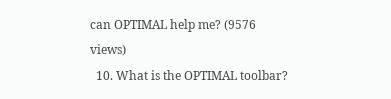can OPTIMAL help me? (9576 views)
  10. What is the OPTIMAL toolbar?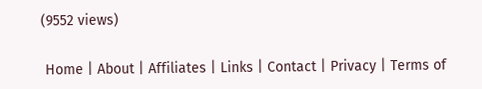(9552 views)

 Home | About | Affiliates | Links | Contact | Privacy | Terms of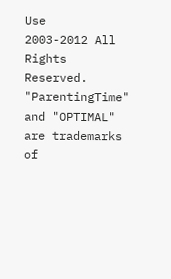Use     2003-2012 All Rights Reserved.
"ParentingTime" and "OPTIMAL" are trademarks of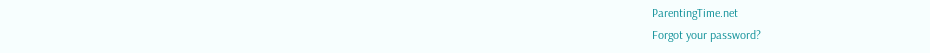ParentingTime.net
Forgot your password?